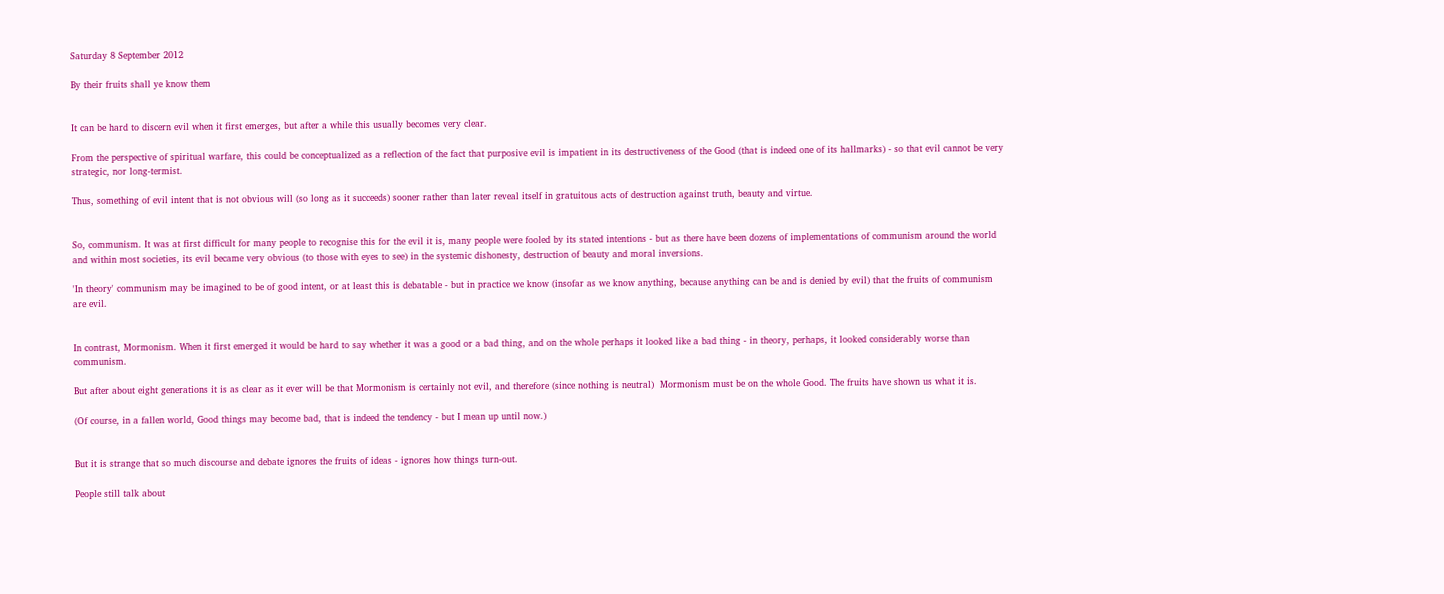Saturday 8 September 2012

By their fruits shall ye know them


It can be hard to discern evil when it first emerges, but after a while this usually becomes very clear.

From the perspective of spiritual warfare, this could be conceptualized as a reflection of the fact that purposive evil is impatient in its destructiveness of the Good (that is indeed one of its hallmarks) - so that evil cannot be very strategic, nor long-termist.

Thus, something of evil intent that is not obvious will (so long as it succeeds) sooner rather than later reveal itself in gratuitous acts of destruction against truth, beauty and virtue.


So, communism. It was at first difficult for many people to recognise this for the evil it is, many people were fooled by its stated intentions - but as there have been dozens of implementations of communism around the world and within most societies, its evil became very obvious (to those with eyes to see) in the systemic dishonesty, destruction of beauty and moral inversions.

'In theory' communism may be imagined to be of good intent, or at least this is debatable - but in practice we know (insofar as we know anything, because anything can be and is denied by evil) that the fruits of communism are evil.


In contrast, Mormonism. When it first emerged it would be hard to say whether it was a good or a bad thing, and on the whole perhaps it looked like a bad thing - in theory, perhaps, it looked considerably worse than communism.

But after about eight generations it is as clear as it ever will be that Mormonism is certainly not evil, and therefore (since nothing is neutral)  Mormonism must be on the whole Good. The fruits have shown us what it is.

(Of course, in a fallen world, Good things may become bad, that is indeed the tendency - but I mean up until now.)


But it is strange that so much discourse and debate ignores the fruits of ideas - ignores how things turn-out.

People still talk about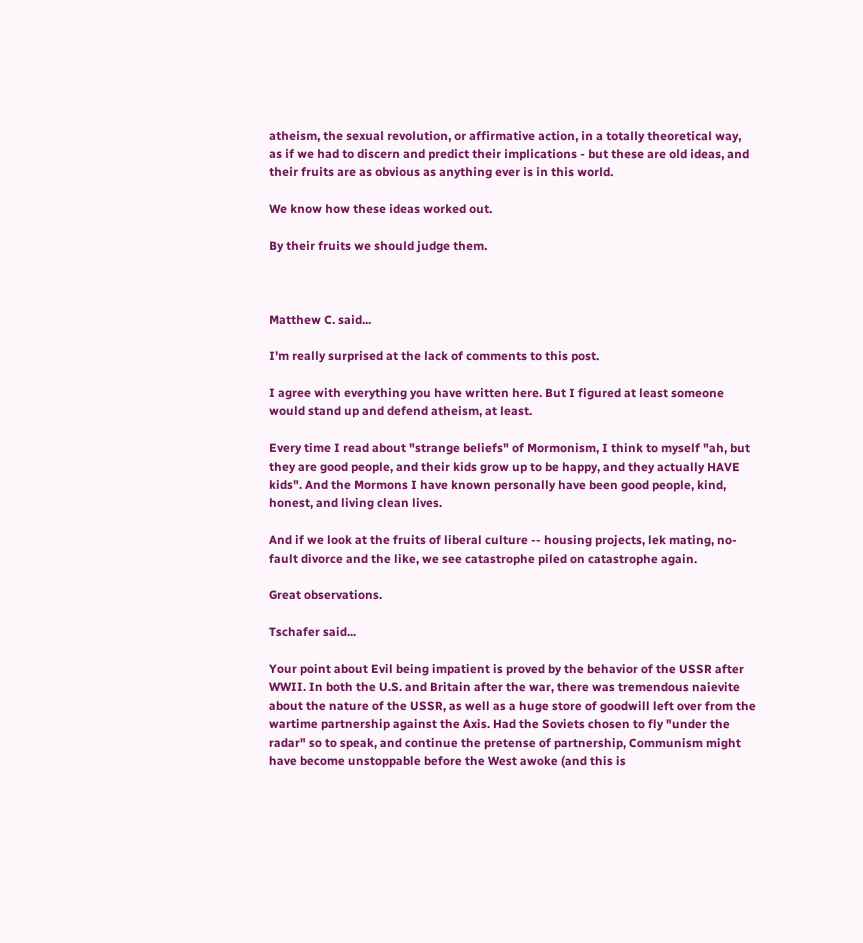atheism, the sexual revolution, or affirmative action, in a totally theoretical way, as if we had to discern and predict their implications - but these are old ideas, and their fruits are as obvious as anything ever is in this world.

We know how these ideas worked out.

By their fruits we should judge them.



Matthew C. said...

I'm really surprised at the lack of comments to this post.

I agree with everything you have written here. But I figured at least someone would stand up and defend atheism, at least.

Every time I read about "strange beliefs" of Mormonism, I think to myself "ah, but they are good people, and their kids grow up to be happy, and they actually HAVE kids". And the Mormons I have known personally have been good people, kind, honest, and living clean lives.

And if we look at the fruits of liberal culture -- housing projects, lek mating, no-fault divorce and the like, we see catastrophe piled on catastrophe again.

Great observations.

Tschafer said...

Your point about Evil being impatient is proved by the behavior of the USSR after WWII. In both the U.S. and Britain after the war, there was tremendous naievite about the nature of the USSR, as well as a huge store of goodwill left over from the wartime partnership against the Axis. Had the Soviets chosen to fly "under the radar" so to speak, and continue the pretense of partnership, Communism might have become unstoppable before the West awoke (and this is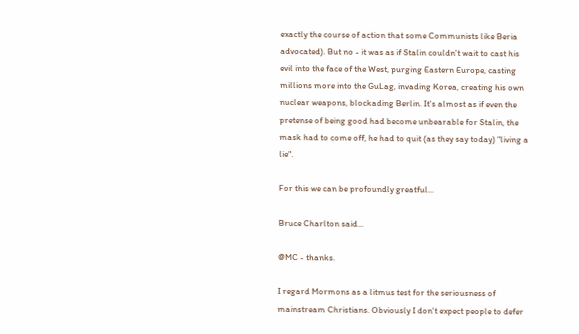exactly the course of action that some Communists like Beria advocated). But no - it was as if Stalin couldn't wait to cast his evil into the face of the West, purging Eastern Europe, casting millions more into the GuLag, invading Korea, creating his own nuclear weapons, blockading Berlin. It's almost as if even the pretense of being good had become unbearable for Stalin, the mask had to come off, he had to quit (as they say today) "living a lie".

For this we can be profoundly greatful...

Bruce Charlton said...

@MC - thanks.

I regard Mormons as a litmus test for the seriousness of mainstream Christians. Obviously I don't expect people to defer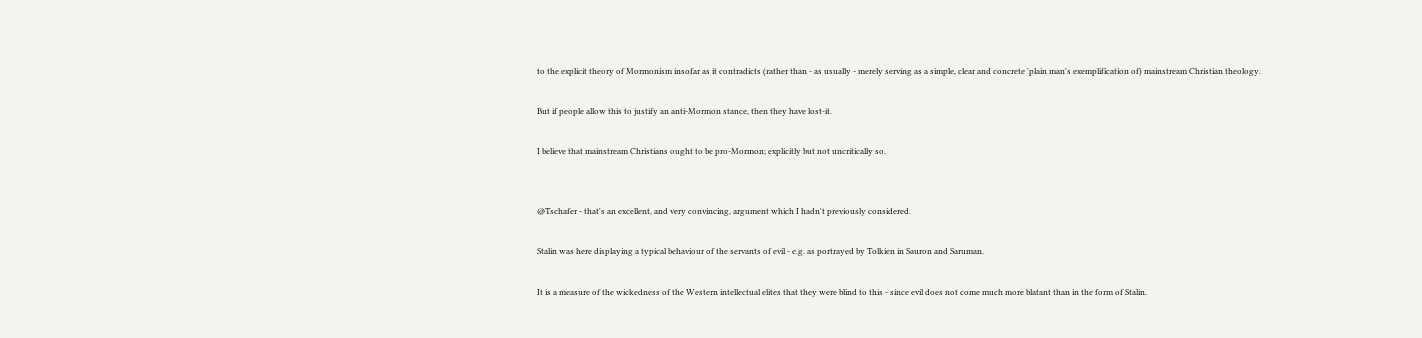to the explicit theory of Mormonism insofar as it contradicts (rather than - as usually - merely serving as a simple, clear and concrete 'plain man's exemplification of) mainstream Christian theology.

But if people allow this to justify an anti-Mormon stance, then they have lost-it.

I believe that mainstream Christians ought to be pro-Mormon; explicitly but not uncritically so.


@Tschafer - that's an excellent, and very convincing, argument which I hadn't previously considered.

Stalin was here displaying a typical behaviour of the servants of evil - e.g. as portrayed by Tolkien in Sauron and Saruman.

It is a measure of the wickedness of the Western intellectual elites that they were blind to this - since evil does not come much more blatant than in the form of Stalin.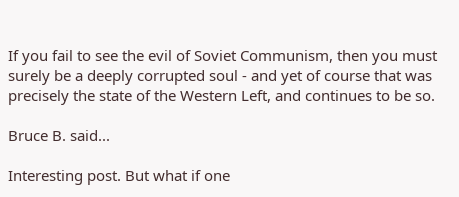If you fail to see the evil of Soviet Communism, then you must surely be a deeply corrupted soul - and yet of course that was precisely the state of the Western Left, and continues to be so.

Bruce B. said...

Interesting post. But what if one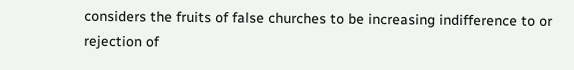considers the fruits of false churches to be increasing indifference to or rejection of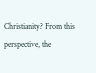Christianity? From this perspective, the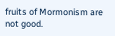fruits of Mormonism are not good.